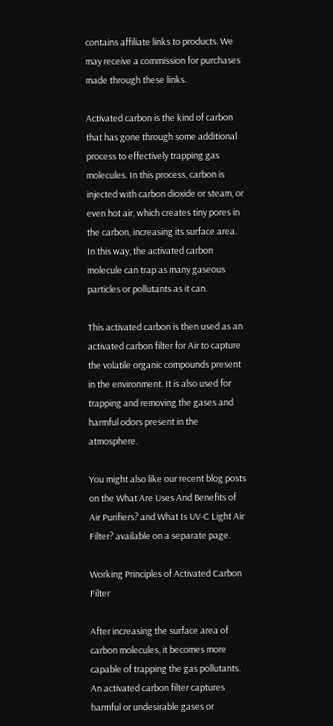contains affiliate links to products. We may receive a commission for purchases made through these links.

Activated carbon is the kind of carbon that has gone through some additional process to effectively trapping gas molecules. In this process, carbon is injected with carbon dioxide or steam, or even hot air, which creates tiny pores in the carbon, increasing its surface area. In this way, the activated carbon molecule can trap as many gaseous particles or pollutants as it can.

This activated carbon is then used as an activated carbon filter for Air to capture the volatile organic compounds present in the environment. It is also used for trapping and removing the gases and harmful odors present in the atmosphere.

You might also like our recent blog posts on the What Are Uses And Benefits of Air Purifiers? and What Is UV-C Light Air Filter? available on a separate page.

Working Principles of Activated Carbon Filter

After increasing the surface area of carbon molecules, it becomes more capable of trapping the gas pollutants. An activated carbon filter captures harmful or undesirable gases or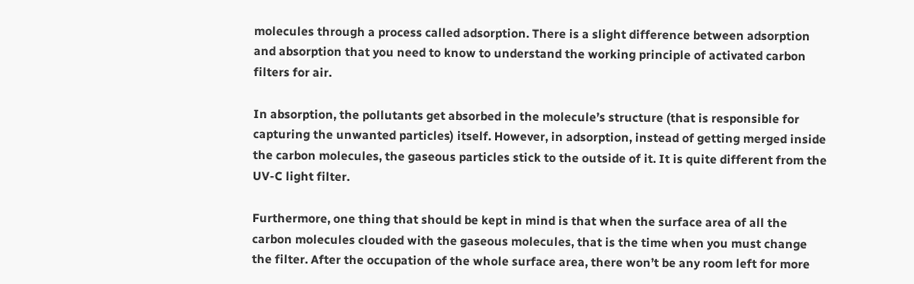molecules through a process called adsorption. There is a slight difference between adsorption and absorption that you need to know to understand the working principle of activated carbon filters for air.

In absorption, the pollutants get absorbed in the molecule’s structure (that is responsible for capturing the unwanted particles) itself. However, in adsorption, instead of getting merged inside the carbon molecules, the gaseous particles stick to the outside of it. It is quite different from the UV-C light filter.

Furthermore, one thing that should be kept in mind is that when the surface area of all the carbon molecules clouded with the gaseous molecules, that is the time when you must change the filter. After the occupation of the whole surface area, there won’t be any room left for more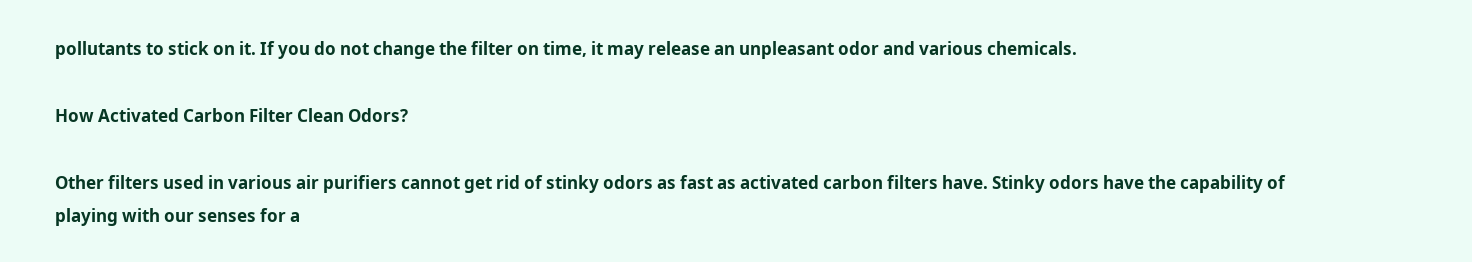pollutants to stick on it. If you do not change the filter on time, it may release an unpleasant odor and various chemicals.

How Activated Carbon Filter Clean Odors?

Other filters used in various air purifiers cannot get rid of stinky odors as fast as activated carbon filters have. Stinky odors have the capability of playing with our senses for a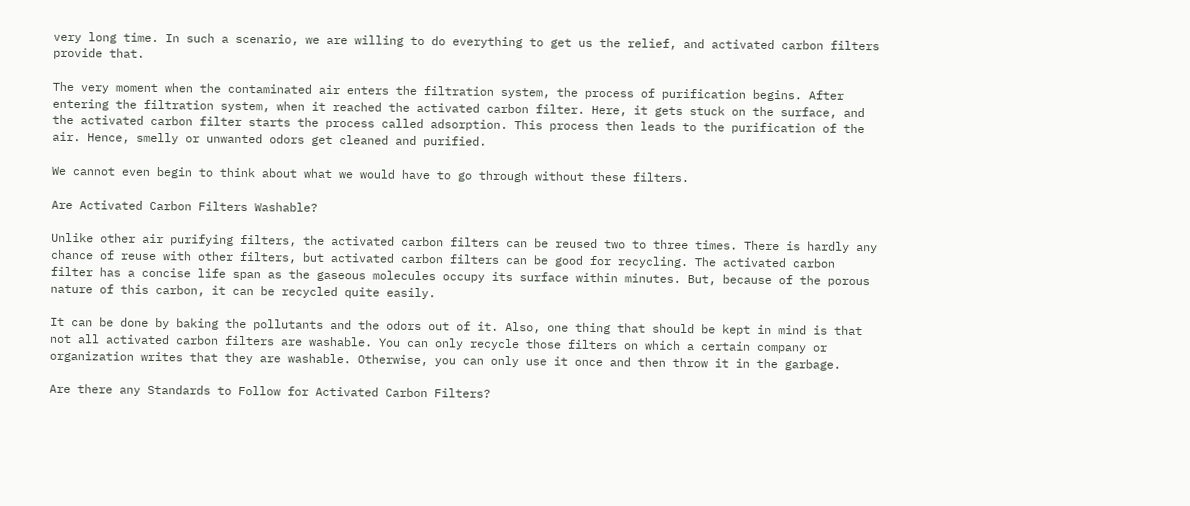very long time. In such a scenario, we are willing to do everything to get us the relief, and activated carbon filters provide that.

The very moment when the contaminated air enters the filtration system, the process of purification begins. After entering the filtration system, when it reached the activated carbon filter. Here, it gets stuck on the surface, and the activated carbon filter starts the process called adsorption. This process then leads to the purification of the air. Hence, smelly or unwanted odors get cleaned and purified.

We cannot even begin to think about what we would have to go through without these filters.

Are Activated Carbon Filters Washable?

Unlike other air purifying filters, the activated carbon filters can be reused two to three times. There is hardly any chance of reuse with other filters, but activated carbon filters can be good for recycling. The activated carbon filter has a concise life span as the gaseous molecules occupy its surface within minutes. But, because of the porous nature of this carbon, it can be recycled quite easily.

It can be done by baking the pollutants and the odors out of it. Also, one thing that should be kept in mind is that not all activated carbon filters are washable. You can only recycle those filters on which a certain company or organization writes that they are washable. Otherwise, you can only use it once and then throw it in the garbage.

Are there any Standards to Follow for Activated Carbon Filters?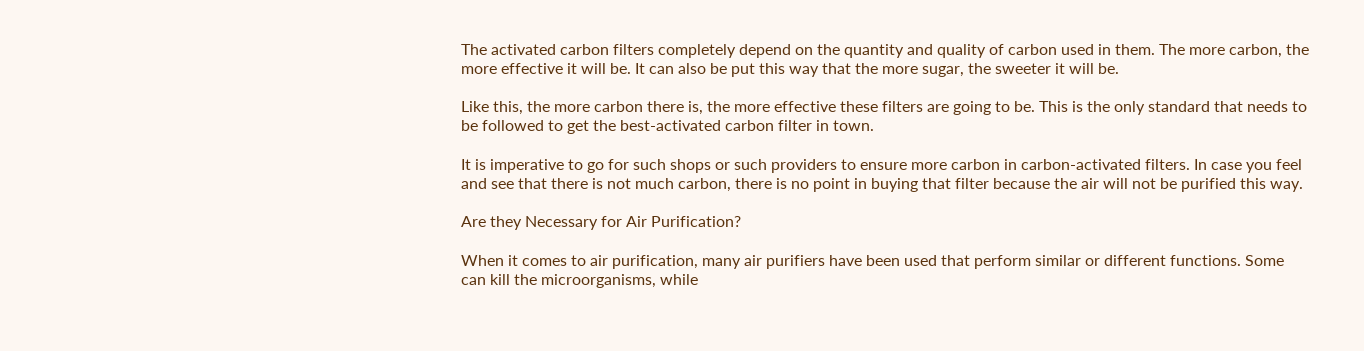The activated carbon filters completely depend on the quantity and quality of carbon used in them. The more carbon, the more effective it will be. It can also be put this way that the more sugar, the sweeter it will be.

Like this, the more carbon there is, the more effective these filters are going to be. This is the only standard that needs to be followed to get the best-activated carbon filter in town.

It is imperative to go for such shops or such providers to ensure more carbon in carbon-activated filters. In case you feel and see that there is not much carbon, there is no point in buying that filter because the air will not be purified this way.

Are they Necessary for Air Purification?

When it comes to air purification, many air purifiers have been used that perform similar or different functions. Some can kill the microorganisms, while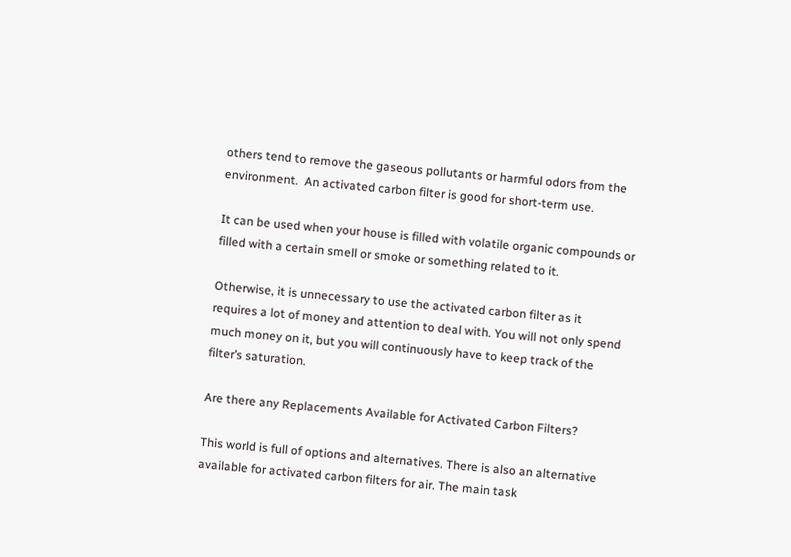others tend to remove the gaseous pollutants or harmful odors from the environment.  An activated carbon filter is good for short-term use.

It can be used when your house is filled with volatile organic compounds or filled with a certain smell or smoke or something related to it.

Otherwise, it is unnecessary to use the activated carbon filter as it requires a lot of money and attention to deal with. You will not only spend much money on it, but you will continuously have to keep track of the filter’s saturation.

Are there any Replacements Available for Activated Carbon Filters?

This world is full of options and alternatives. There is also an alternative available for activated carbon filters for air. The main task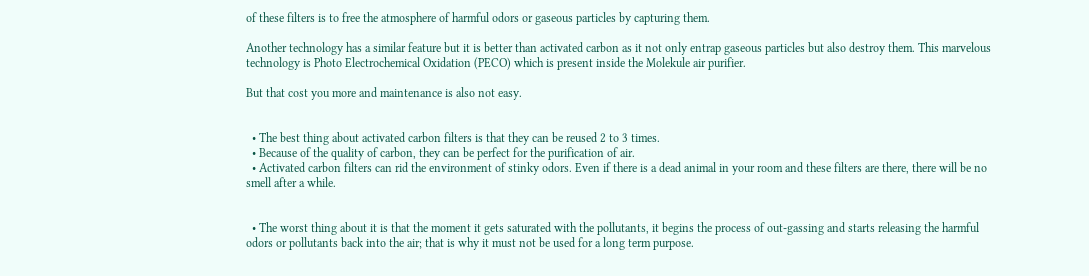of these filters is to free the atmosphere of harmful odors or gaseous particles by capturing them.

Another technology has a similar feature but it is better than activated carbon as it not only entrap gaseous particles but also destroy them. This marvelous technology is Photo Electrochemical Oxidation (PECO) which is present inside the Molekule air purifier.

But that cost you more and maintenance is also not easy.


  • The best thing about activated carbon filters is that they can be reused 2 to 3 times.
  • Because of the quality of carbon, they can be perfect for the purification of air.
  • Activated carbon filters can rid the environment of stinky odors. Even if there is a dead animal in your room and these filters are there, there will be no smell after a while.


  • The worst thing about it is that the moment it gets saturated with the pollutants, it begins the process of out-gassing and starts releasing the harmful odors or pollutants back into the air; that is why it must not be used for a long term purpose.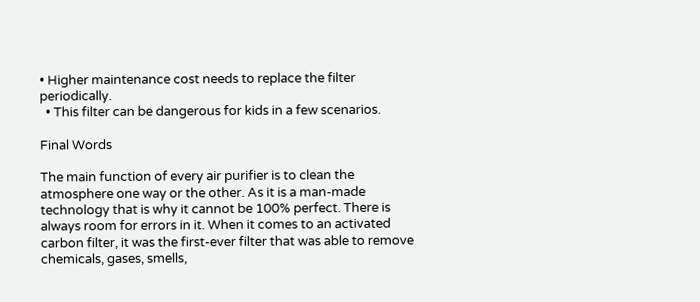• Higher maintenance cost needs to replace the filter periodically.
  • This filter can be dangerous for kids in a few scenarios.

Final Words

The main function of every air purifier is to clean the atmosphere one way or the other. As it is a man-made technology that is why it cannot be 100% perfect. There is always room for errors in it. When it comes to an activated carbon filter, it was the first-ever filter that was able to remove chemicals, gases, smells,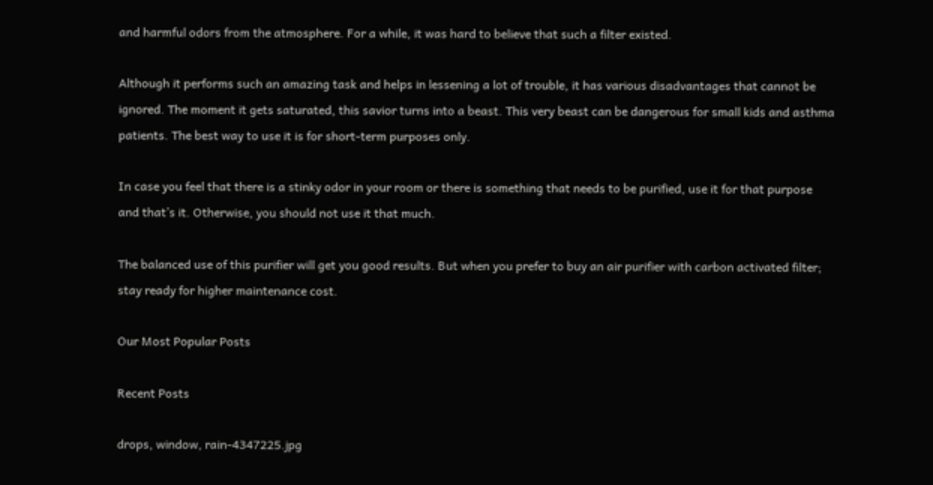and harmful odors from the atmosphere. For a while, it was hard to believe that such a filter existed.

Although it performs such an amazing task and helps in lessening a lot of trouble, it has various disadvantages that cannot be ignored. The moment it gets saturated, this savior turns into a beast. This very beast can be dangerous for small kids and asthma patients. The best way to use it is for short-term purposes only.

In case you feel that there is a stinky odor in your room or there is something that needs to be purified, use it for that purpose and that’s it. Otherwise, you should not use it that much.

The balanced use of this purifier will get you good results. But when you prefer to buy an air purifier with carbon activated filter; stay ready for higher maintenance cost.

Our Most Popular Posts

Recent Posts

drops, window, rain-4347225.jpg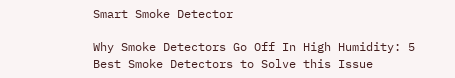Smart Smoke Detector

Why Smoke Detectors Go Off In High Humidity: 5 Best Smoke Detectors to Solve this Issue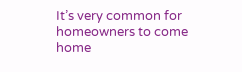It’s very common for homeowners to come home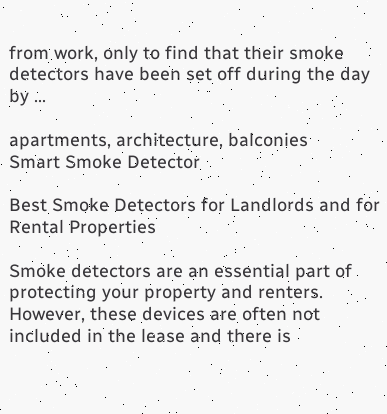from work, only to find that their smoke detectors have been set off during the day by …

apartments, architecture, balconies
Smart Smoke Detector

Best Smoke Detectors for Landlords and for Rental Properties

Smoke detectors are an essential part of protecting your property and renters. However, these devices are often not included in the lease and there is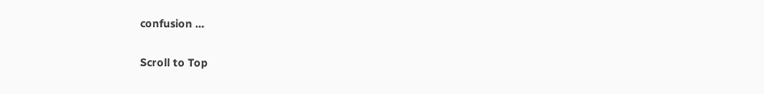confusion …

Scroll to Top